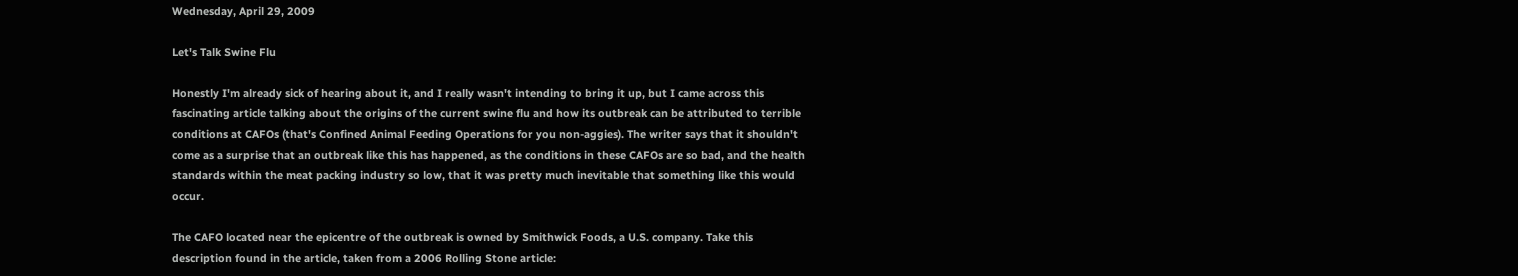Wednesday, April 29, 2009

Let's Talk Swine Flu

Honestly I'm already sick of hearing about it, and I really wasn't intending to bring it up, but I came across this fascinating article talking about the origins of the current swine flu and how its outbreak can be attributed to terrible conditions at CAFOs (that's Confined Animal Feeding Operations for you non-aggies). The writer says that it shouldn't come as a surprise that an outbreak like this has happened, as the conditions in these CAFOs are so bad, and the health standards within the meat packing industry so low, that it was pretty much inevitable that something like this would occur.

The CAFO located near the epicentre of the outbreak is owned by Smithwick Foods, a U.S. company. Take this description found in the article, taken from a 2006 Rolling Stone article: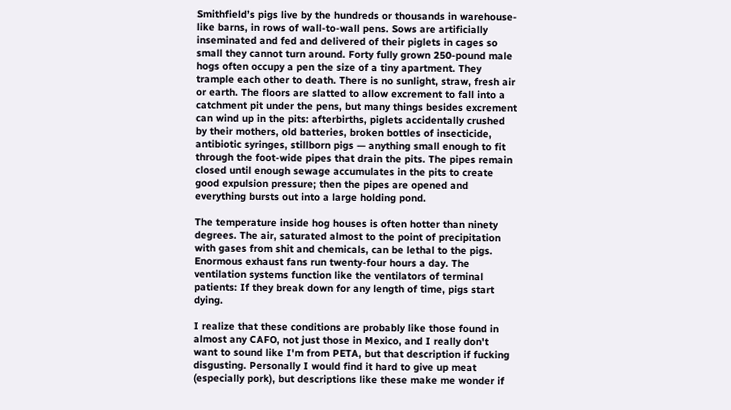Smithfield’s pigs live by the hundreds or thousands in warehouse-like barns, in rows of wall-to-wall pens. Sows are artificially inseminated and fed and delivered of their piglets in cages so small they cannot turn around. Forty fully grown 250-pound male hogs often occupy a pen the size of a tiny apartment. They trample each other to death. There is no sunlight, straw, fresh air or earth. The floors are slatted to allow excrement to fall into a catchment pit under the pens, but many things besides excrement can wind up in the pits: afterbirths, piglets accidentally crushed by their mothers, old batteries, broken bottles of insecticide, antibiotic syringes, stillborn pigs — anything small enough to fit through the foot-wide pipes that drain the pits. The pipes remain closed until enough sewage accumulates in the pits to create good expulsion pressure; then the pipes are opened and everything bursts out into a large holding pond.

The temperature inside hog houses is often hotter than ninety degrees. The air, saturated almost to the point of precipitation with gases from shit and chemicals, can be lethal to the pigs. Enormous exhaust fans run twenty-four hours a day. The ventilation systems function like the ventilators of terminal patients: If they break down for any length of time, pigs start dying.

I realize that these conditions are probably like those found in almost any CAFO, not just those in Mexico, and I really don't want to sound like I'm from PETA, but that description if fucking disgusting. Personally I would find it hard to give up meat (especially pork), but descriptions like these make me wonder if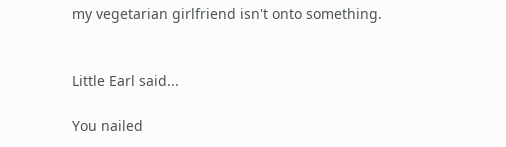my vegetarian girlfriend isn't onto something.


Little Earl said...

You nailed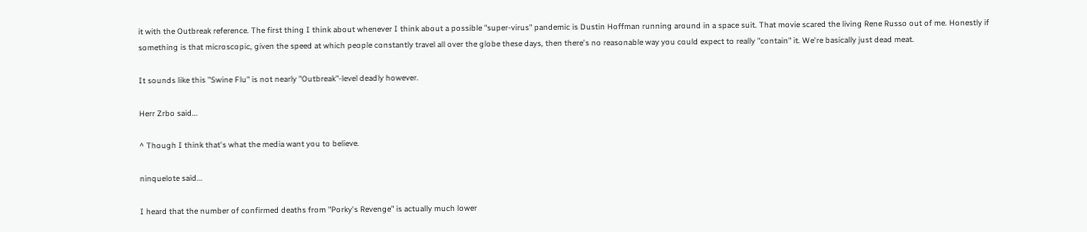it with the Outbreak reference. The first thing I think about whenever I think about a possible "super-virus" pandemic is Dustin Hoffman running around in a space suit. That movie scared the living Rene Russo out of me. Honestly if something is that microscopic, given the speed at which people constantly travel all over the globe these days, then there's no reasonable way you could expect to really "contain" it. We're basically just dead meat.

It sounds like this "Swine Flu" is not nearly "Outbreak"-level deadly however.

Herr Zrbo said...

^ Though I think that's what the media want you to believe.

ninquelote said...

I heard that the number of confirmed deaths from "Porky's Revenge" is actually much lower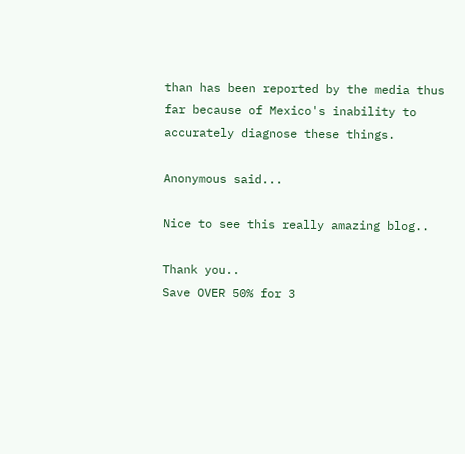than has been reported by the media thus far because of Mexico's inability to accurately diagnose these things.

Anonymous said...

Nice to see this really amazing blog..

Thank you..
Save OVER 50% for 3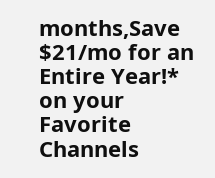months,Save $21/mo for an Entire Year!* on your Favorite Channels